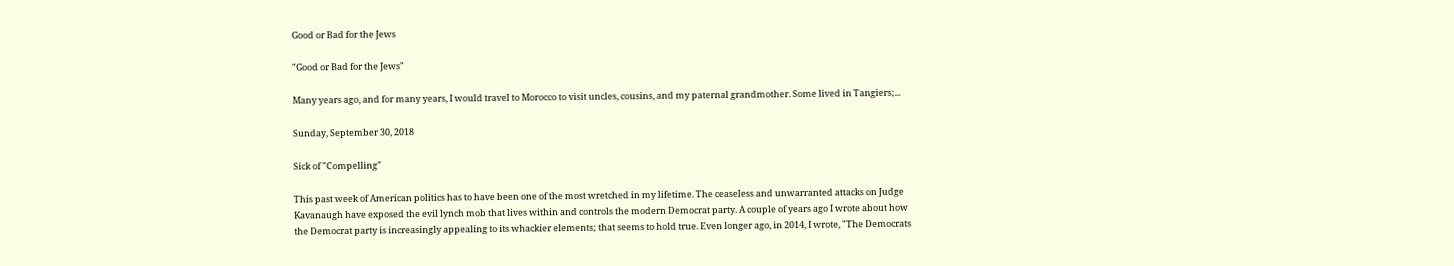Good or Bad for the Jews

"Good or Bad for the Jews"

Many years ago, and for many years, I would travel to Morocco to visit uncles, cousins, and my paternal grandmother. Some lived in Tangiers;...

Sunday, September 30, 2018

Sick of "Compelling"

This past week of American politics has to have been one of the most wretched in my lifetime. The ceaseless and unwarranted attacks on Judge Kavanaugh have exposed the evil lynch mob that lives within and controls the modern Democrat party. A couple of years ago I wrote about how the Democrat party is increasingly appealing to its whackier elements; that seems to hold true. Even longer ago, in 2014, I wrote, "The Democrats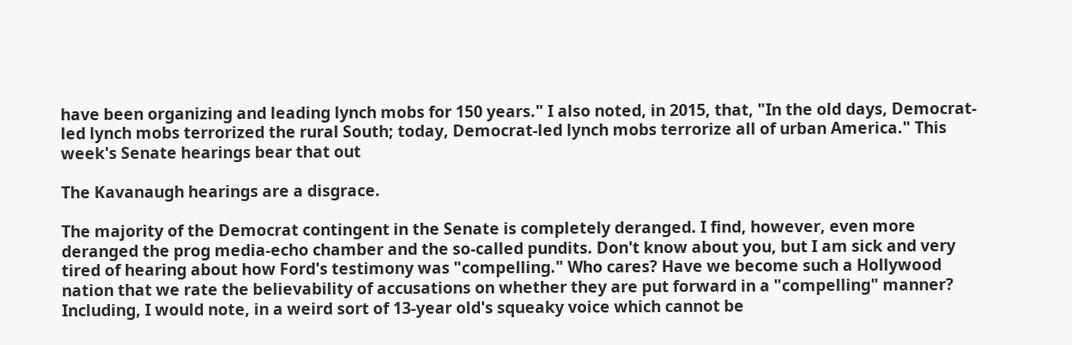have been organizing and leading lynch mobs for 150 years." I also noted, in 2015, that, "In the old days, Democrat-led lynch mobs terrorized the rural South; today, Democrat-led lynch mobs terrorize all of urban America." This week's Senate hearings bear that out

The Kavanaugh hearings are a disgrace.

The majority of the Democrat contingent in the Senate is completely deranged. I find, however, even more deranged the prog media-echo chamber and the so-called pundits. Don't know about you, but I am sick and very tired of hearing about how Ford's testimony was "compelling." Who cares? Have we become such a Hollywood nation that we rate the believability of accusations on whether they are put forward in a "compelling" manner? Including, I would note, in a weird sort of 13-year old's squeaky voice which cannot be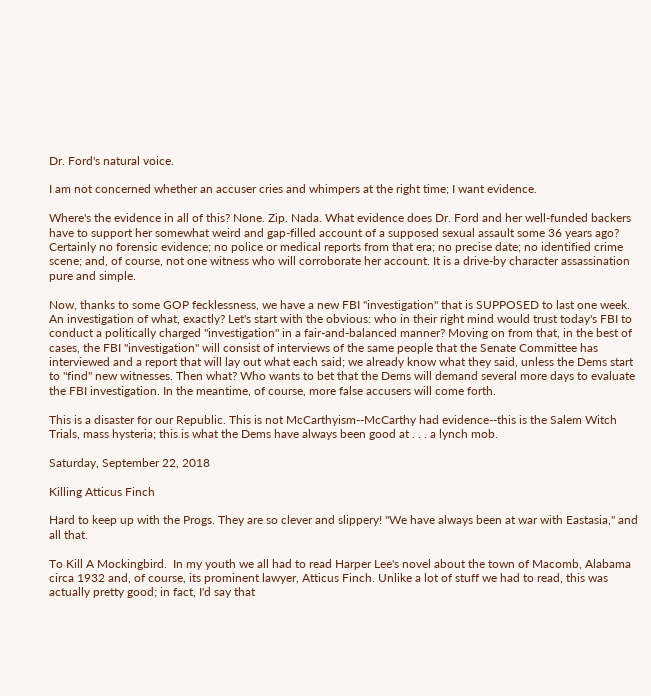Dr. Ford's natural voice.

I am not concerned whether an accuser cries and whimpers at the right time; I want evidence.

Where's the evidence in all of this? None. Zip. Nada. What evidence does Dr. Ford and her well-funded backers have to support her somewhat weird and gap-filled account of a supposed sexual assault some 36 years ago? Certainly no forensic evidence; no police or medical reports from that era; no precise date; no identified crime scene; and, of course, not one witness who will corroborate her account. It is a drive-by character assassination pure and simple.

Now, thanks to some GOP fecklessness, we have a new FBI "investigation" that is SUPPOSED to last one week. An investigation of what, exactly? Let's start with the obvious: who in their right mind would trust today's FBI to conduct a politically charged "investigation" in a fair-and-balanced manner? Moving on from that, in the best of cases, the FBI "investigation" will consist of interviews of the same people that the Senate Committee has interviewed and a report that will lay out what each said; we already know what they said, unless the Dems start to "find" new witnesses. Then what? Who wants to bet that the Dems will demand several more days to evaluate the FBI investigation. In the meantime, of course, more false accusers will come forth.

This is a disaster for our Republic. This is not McCarthyism--McCarthy had evidence--this is the Salem Witch Trials, mass hysteria; this is what the Dems have always been good at . . . a lynch mob.

Saturday, September 22, 2018

Killing Atticus Finch

Hard to keep up with the Progs. They are so clever and slippery! "We have always been at war with Eastasia," and all that.

To Kill A Mockingbird.  In my youth we all had to read Harper Lee's novel about the town of Macomb, Alabama circa 1932 and, of course, its prominent lawyer, Atticus Finch. Unlike a lot of stuff we had to read, this was actually pretty good; in fact, I'd say that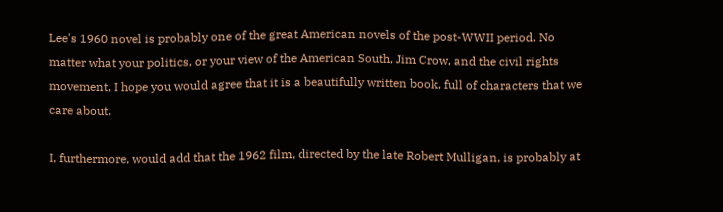Lee's 1960 novel is probably one of the great American novels of the post-WWII period. No matter what your politics, or your view of the American South, Jim Crow, and the civil rights movement, I hope you would agree that it is a beautifully written book, full of characters that we care about.

I, furthermore, would add that the 1962 film, directed by the late Robert Mulligan, is probably at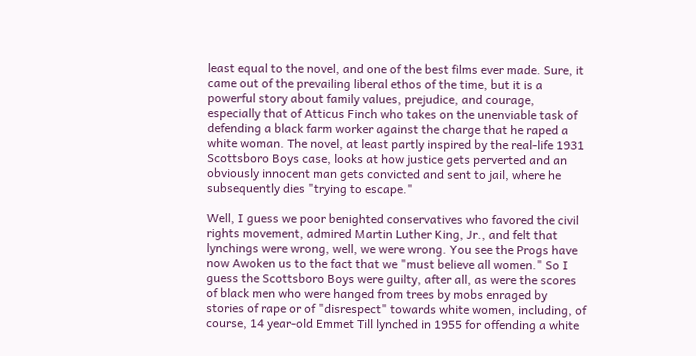least equal to the novel, and one of the best films ever made. Sure, it came out of the prevailing liberal ethos of the time, but it is a powerful story about family values, prejudice, and courage, especially that of Atticus Finch who takes on the unenviable task of defending a black farm worker against the charge that he raped a white woman. The novel, at least partly inspired by the real-life 1931 Scottsboro Boys case, looks at how justice gets perverted and an obviously innocent man gets convicted and sent to jail, where he subsequently dies "trying to escape."

Well, I guess we poor benighted conservatives who favored the civil rights movement, admired Martin Luther King, Jr., and felt that lynchings were wrong, well, we were wrong. You see the Progs have now Awoken us to the fact that we "must believe all women." So I guess the Scottsboro Boys were guilty, after all, as were the scores of black men who were hanged from trees by mobs enraged by stories of rape or of "disrespect" towards white women, including, of course, 14 year-old Emmet Till lynched in 1955 for offending a white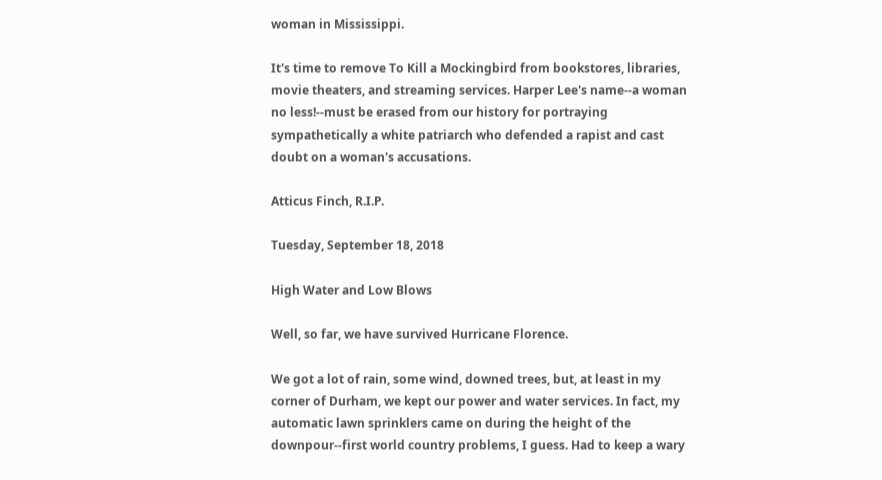woman in Mississippi.

It's time to remove To Kill a Mockingbird from bookstores, libraries, movie theaters, and streaming services. Harper Lee's name--a woman no less!--must be erased from our history for portraying sympathetically a white patriarch who defended a rapist and cast doubt on a woman's accusations.

Atticus Finch, R.I.P.

Tuesday, September 18, 2018

High Water and Low Blows

Well, so far, we have survived Hurricane Florence.

We got a lot of rain, some wind, downed trees, but, at least in my corner of Durham, we kept our power and water services. In fact, my automatic lawn sprinklers came on during the height of the downpour--first world country problems, I guess. Had to keep a wary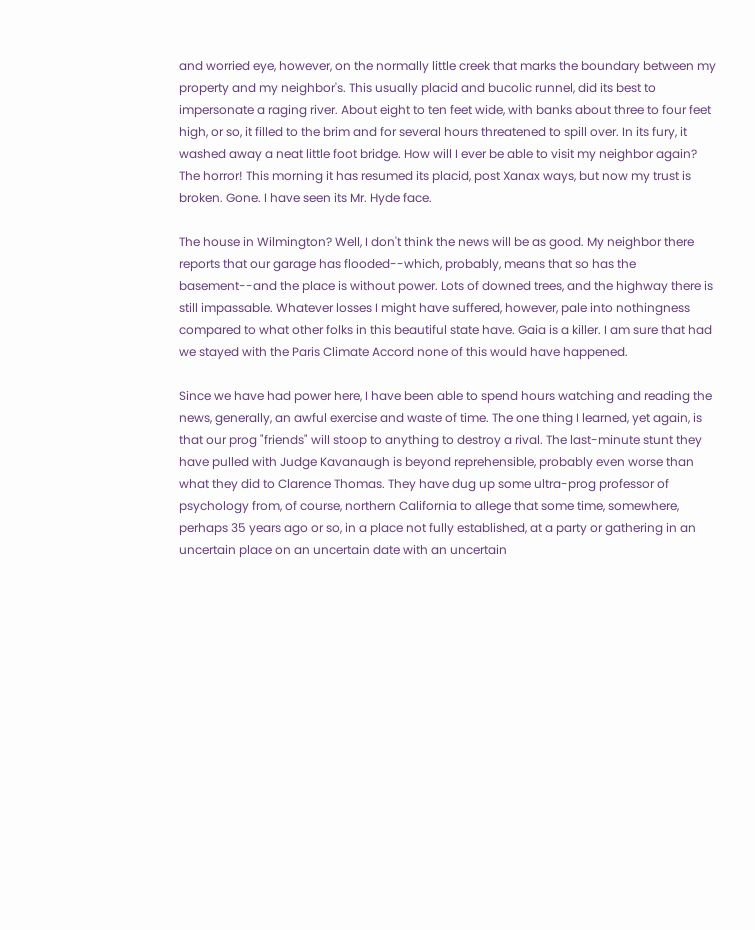and worried eye, however, on the normally little creek that marks the boundary between my property and my neighbor's. This usually placid and bucolic runnel, did its best to impersonate a raging river. About eight to ten feet wide, with banks about three to four feet high, or so, it filled to the brim and for several hours threatened to spill over. In its fury, it washed away a neat little foot bridge. How will I ever be able to visit my neighbor again? The horror! This morning it has resumed its placid, post Xanax ways, but now my trust is broken. Gone. I have seen its Mr. Hyde face.

The house in Wilmington? Well, I don't think the news will be as good. My neighbor there reports that our garage has flooded--which, probably, means that so has the basement--and the place is without power. Lots of downed trees, and the highway there is still impassable. Whatever losses I might have suffered, however, pale into nothingness compared to what other folks in this beautiful state have. Gaia is a killer. I am sure that had we stayed with the Paris Climate Accord none of this would have happened.

Since we have had power here, I have been able to spend hours watching and reading the news, generally, an awful exercise and waste of time. The one thing I learned, yet again, is that our prog "friends" will stoop to anything to destroy a rival. The last-minute stunt they have pulled with Judge Kavanaugh is beyond reprehensible, probably even worse than what they did to Clarence Thomas. They have dug up some ultra-prog professor of psychology from, of course, northern California to allege that some time, somewhere, perhaps 35 years ago or so, in a place not fully established, at a party or gathering in an uncertain place on an uncertain date with an uncertain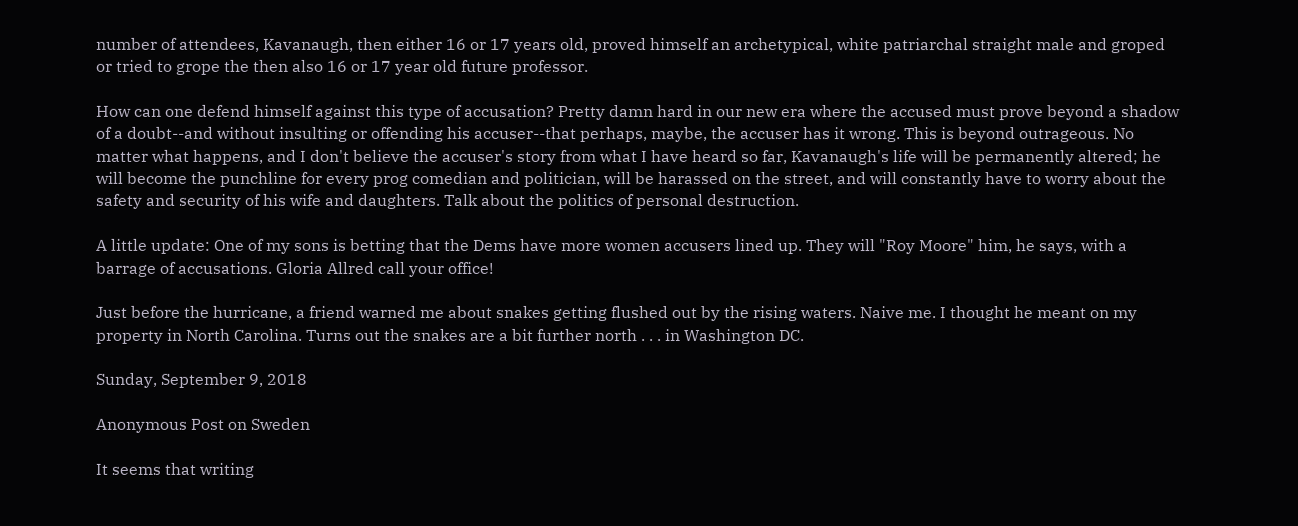number of attendees, Kavanaugh, then either 16 or 17 years old, proved himself an archetypical, white patriarchal straight male and groped or tried to grope the then also 16 or 17 year old future professor.

How can one defend himself against this type of accusation? Pretty damn hard in our new era where the accused must prove beyond a shadow of a doubt--and without insulting or offending his accuser--that perhaps, maybe, the accuser has it wrong. This is beyond outrageous. No matter what happens, and I don't believe the accuser's story from what I have heard so far, Kavanaugh's life will be permanently altered; he will become the punchline for every prog comedian and politician, will be harassed on the street, and will constantly have to worry about the safety and security of his wife and daughters. Talk about the politics of personal destruction.

A little update: One of my sons is betting that the Dems have more women accusers lined up. They will "Roy Moore" him, he says, with a barrage of accusations. Gloria Allred call your office!

Just before the hurricane, a friend warned me about snakes getting flushed out by the rising waters. Naive me. I thought he meant on my property in North Carolina. Turns out the snakes are a bit further north . . . in Washington DC.

Sunday, September 9, 2018

Anonymous Post on Sweden

It seems that writing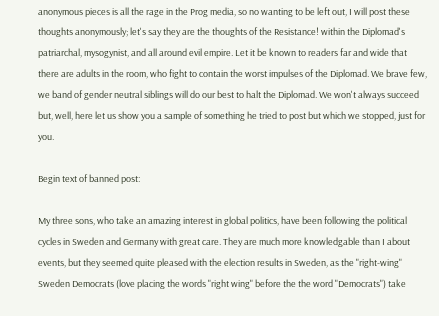anonymous pieces is all the rage in the Prog media, so no wanting to be left out, I will post these thoughts anonymously; let's say they are the thoughts of the Resistance! within the Diplomad's patriarchal, mysogynist, and all around evil empire. Let it be known to readers far and wide that there are adults in the room, who fight to contain the worst impulses of the Diplomad. We brave few, we band of gender neutral siblings will do our best to halt the Diplomad. We won't always succeed but, well, here let us show you a sample of something he tried to post but which we stopped, just for you.

Begin text of banned post:

My three sons, who take an amazing interest in global politics, have been following the political cycles in Sweden and Germany with great care. They are much more knowledgable than I about events, but they seemed quite pleased with the election results in Sweden, as the "right-wing" Sweden Democrats (love placing the words "right wing" before the the word "Democrats") take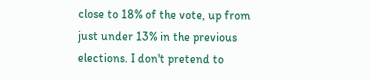close to 18% of the vote, up from just under 13% in the previous elections. I don't pretend to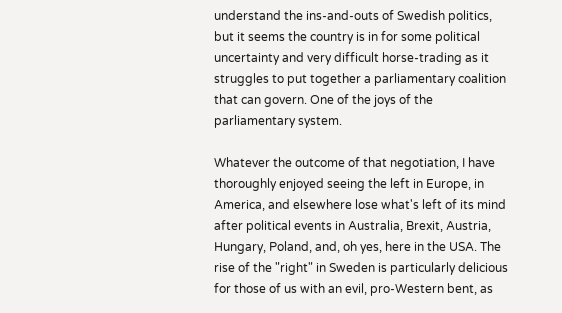understand the ins-and-outs of Swedish politics, but it seems the country is in for some political uncertainty and very difficult horse-trading as it struggles to put together a parliamentary coalition that can govern. One of the joys of the parliamentary system.

Whatever the outcome of that negotiation, I have thoroughly enjoyed seeing the left in Europe, in America, and elsewhere lose what's left of its mind after political events in Australia, Brexit, Austria, Hungary, Poland, and, oh yes, here in the USA. The rise of the "right" in Sweden is particularly delicious for those of us with an evil, pro-Western bent, as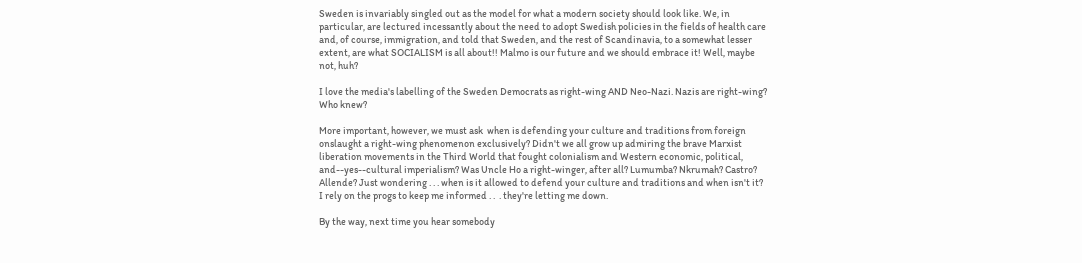Sweden is invariably singled out as the model for what a modern society should look like. We, in particular, are lectured incessantly about the need to adopt Swedish policies in the fields of health care and, of course, immigration, and told that Sweden, and the rest of Scandinavia, to a somewhat lesser extent, are what SOCIALISM is all about!! Malmo is our future and we should embrace it! Well, maybe not, huh?

I love the media's labelling of the Sweden Democrats as right-wing AND Neo-Nazi. Nazis are right-wing? Who knew?

More important, however, we must ask  when is defending your culture and traditions from foreign onslaught a right-wing phenomenon exclusively? Didn't we all grow up admiring the brave Marxist liberation movements in the Third World that fought colonialism and Western economic, political, and--yes--cultural imperialism? Was Uncle Ho a right-winger, after all? Lumumba? Nkrumah? Castro? Allende? Just wondering . . . when is it allowed to defend your culture and traditions and when isn't it? I rely on the progs to keep me informed . .  . they're letting me down.

By the way, next time you hear somebody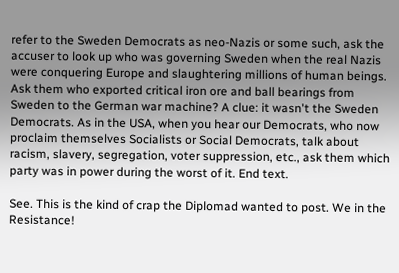refer to the Sweden Democrats as neo-Nazis or some such, ask the accuser to look up who was governing Sweden when the real Nazis were conquering Europe and slaughtering millions of human beings. Ask them who exported critical iron ore and ball bearings from Sweden to the German war machine? A clue: it wasn't the Sweden Democrats. As in the USA, when you hear our Democrats, who now proclaim themselves Socialists or Social Democrats, talk about racism, slavery, segregation, voter suppression, etc., ask them which party was in power during the worst of it. End text.

See. This is the kind of crap the Diplomad wanted to post. We in the Resistance!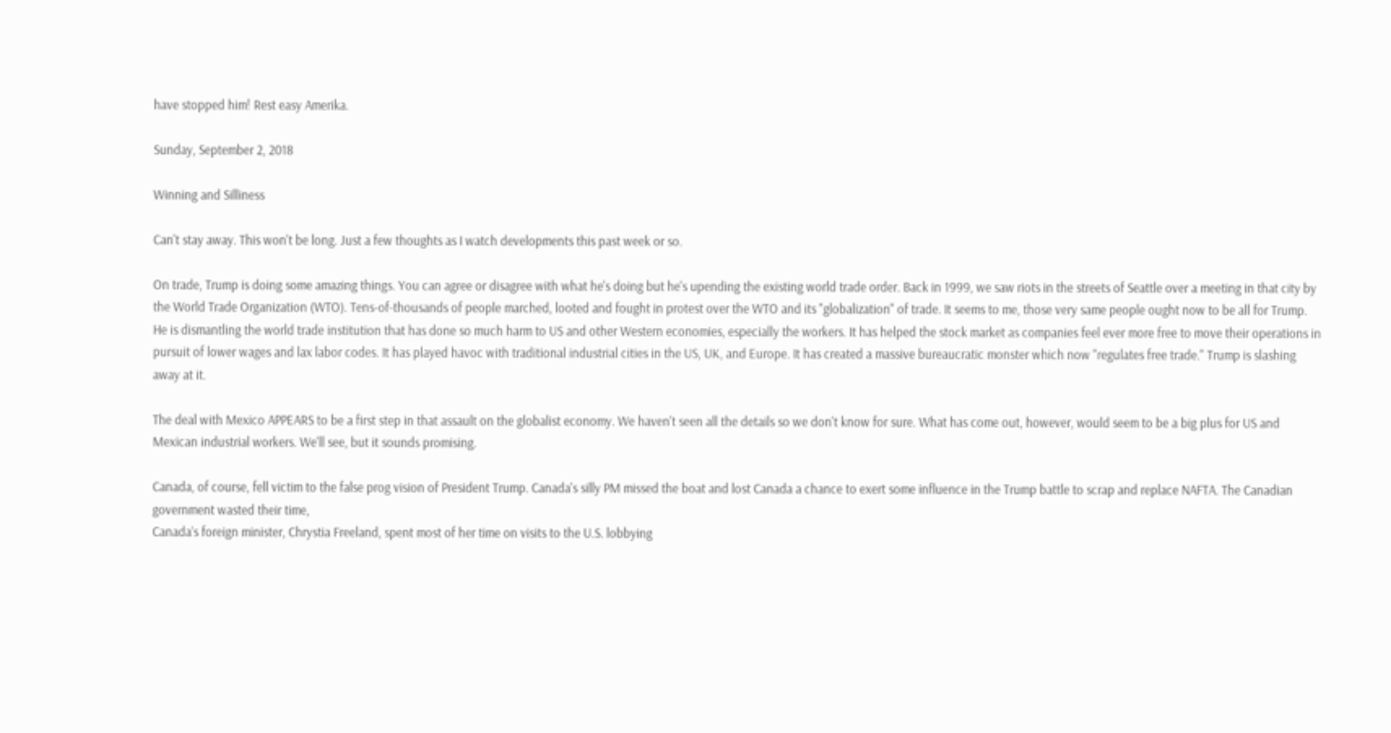have stopped him! Rest easy Amerika.

Sunday, September 2, 2018

Winning and Silliness

Can't stay away. This won't be long. Just a few thoughts as I watch developments this past week or so.

On trade, Trump is doing some amazing things. You can agree or disagree with what he's doing but he's upending the existing world trade order. Back in 1999, we saw riots in the streets of Seattle over a meeting in that city by the World Trade Organization (WTO). Tens-of-thousands of people marched, looted and fought in protest over the WTO and its "globalization" of trade. It seems to me, those very same people ought now to be all for Trump. He is dismantling the world trade institution that has done so much harm to US and other Western economies, especially the workers. It has helped the stock market as companies feel ever more free to move their operations in pursuit of lower wages and lax labor codes. It has played havoc with traditional industrial cities in the US, UK, and Europe. It has created a massive bureaucratic monster which now "regulates free trade." Trump is slashing away at it.

The deal with Mexico APPEARS to be a first step in that assault on the globalist economy. We haven't seen all the details so we don't know for sure. What has come out, however, would seem to be a big plus for US and Mexican industrial workers. We'll see, but it sounds promising.

Canada, of course, fell victim to the false prog vision of President Trump. Canada's silly PM missed the boat and lost Canada a chance to exert some influence in the Trump battle to scrap and replace NAFTA. The Canadian government wasted their time,
Canada’s foreign minister, Chrystia Freeland, spent most of her time on visits to the U.S. lobbying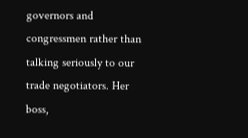governors and congressmen rather than talking seriously to our trade negotiators. Her boss,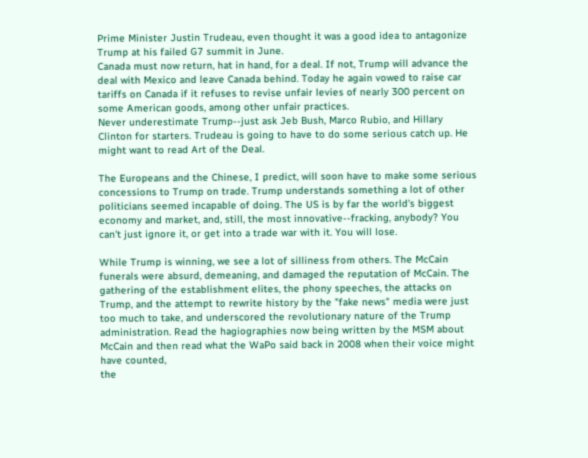Prime Minister Justin Trudeau, even thought it was a good idea to antagonize Trump at his failed G7 summit in June.
Canada must now return, hat in hand, for a deal. If not, Trump will advance the deal with Mexico and leave Canada behind. Today he again vowed to raise car tariffs on Canada if it refuses to revise unfair levies of nearly 300 percent on some American goods, among other unfair practices.
Never underestimate Trump--just ask Jeb Bush, Marco Rubio, and Hillary Clinton for starters. Trudeau is going to have to do some serious catch up. He might want to read Art of the Deal.

The Europeans and the Chinese, I predict, will soon have to make some serious concessions to Trump on trade. Trump understands something a lot of other politicians seemed incapable of doing. The US is by far the world's biggest economy and market, and, still, the most innovative--fracking, anybody? You can't just ignore it, or get into a trade war with it. You will lose.

While Trump is winning, we see a lot of silliness from others. The McCain funerals were absurd, demeaning, and damaged the reputation of McCain. The gathering of the establishment elites, the phony speeches, the attacks on Trump, and the attempt to rewrite history by the "fake news" media were just too much to take, and underscored the revolutionary nature of the Trump administration. Read the hagiographies now being written by the MSM about McCain and then read what the WaPo said back in 2008 when their voice might have counted,
the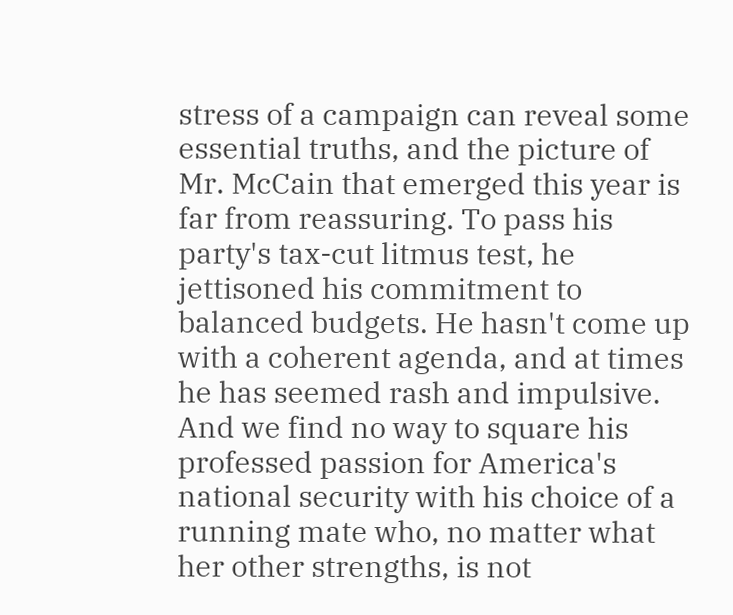stress of a campaign can reveal some essential truths, and the picture of Mr. McCain that emerged this year is far from reassuring. To pass his party's tax-cut litmus test, he jettisoned his commitment to balanced budgets. He hasn't come up with a coherent agenda, and at times he has seemed rash and impulsive. And we find no way to square his professed passion for America's national security with his choice of a running mate who, no matter what her other strengths, is not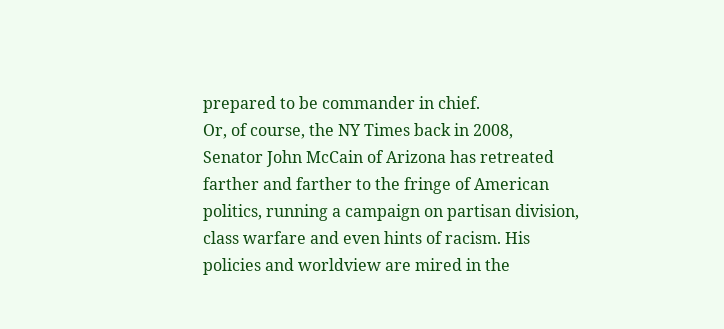prepared to be commander in chief.
Or, of course, the NY Times back in 2008,
Senator John McCain of Arizona has retreated farther and farther to the fringe of American politics, running a campaign on partisan division, class warfare and even hints of racism. His policies and worldview are mired in the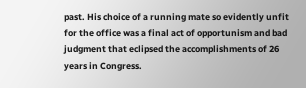past. His choice of a running mate so evidently unfit for the office was a final act of opportunism and bad judgment that eclipsed the accomplishments of 26 years in Congress.